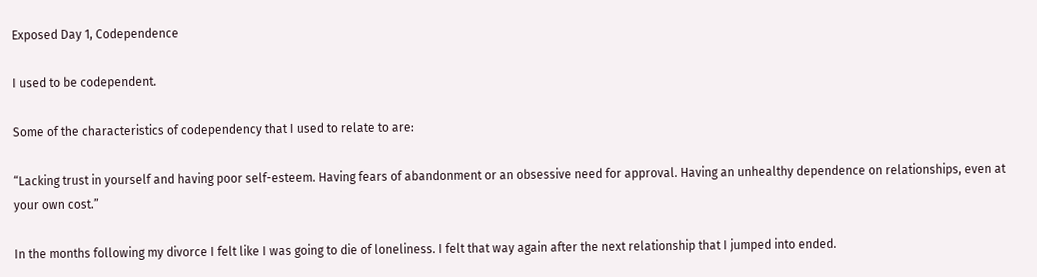Exposed Day 1, Codependence

I used to be codependent.

Some of the characteristics of codependency that I used to relate to are:

“Lacking trust in yourself and having poor self-esteem. Having fears of abandonment or an obsessive need for approval. Having an unhealthy dependence on relationships, even at your own cost.”

In the months following my divorce I felt like I was going to die of loneliness. I felt that way again after the next relationship that I jumped into ended.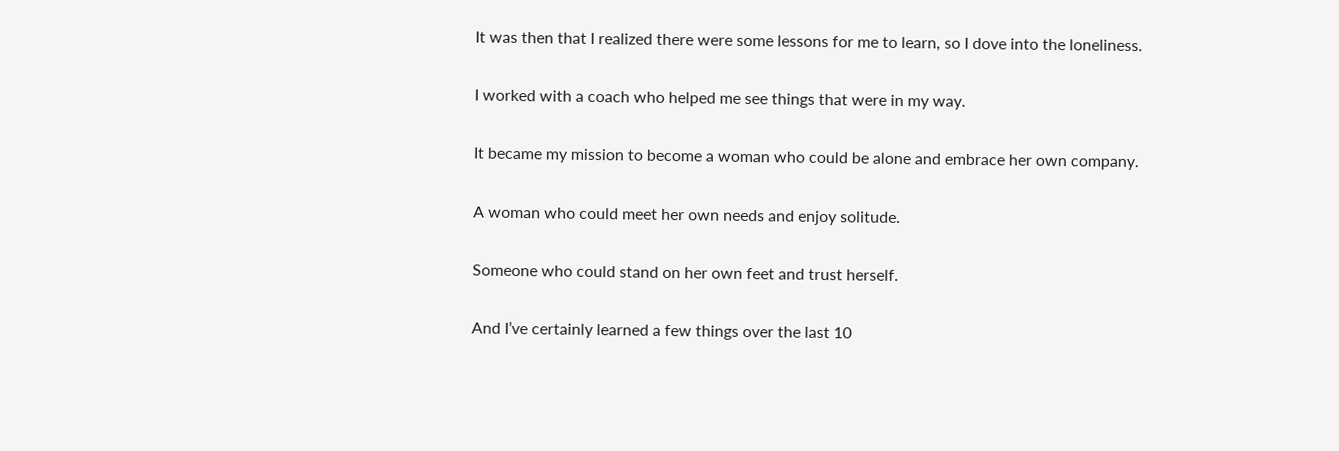It was then that I realized there were some lessons for me to learn, so I dove into the loneliness.

I worked with a coach who helped me see things that were in my way.

It became my mission to become a woman who could be alone and embrace her own company.

A woman who could meet her own needs and enjoy solitude.

Someone who could stand on her own feet and trust herself.

And I’ve certainly learned a few things over the last 10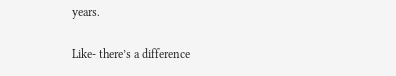years.

Like- there’s a difference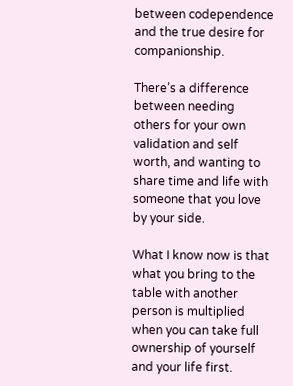between codependence and the true desire for companionship.

There’s a difference between needing others for your own validation and self worth, and wanting to share time and life with someone that you love by your side.

What I know now is that what you bring to the table with another person is multiplied when you can take full ownership of yourself and your life first.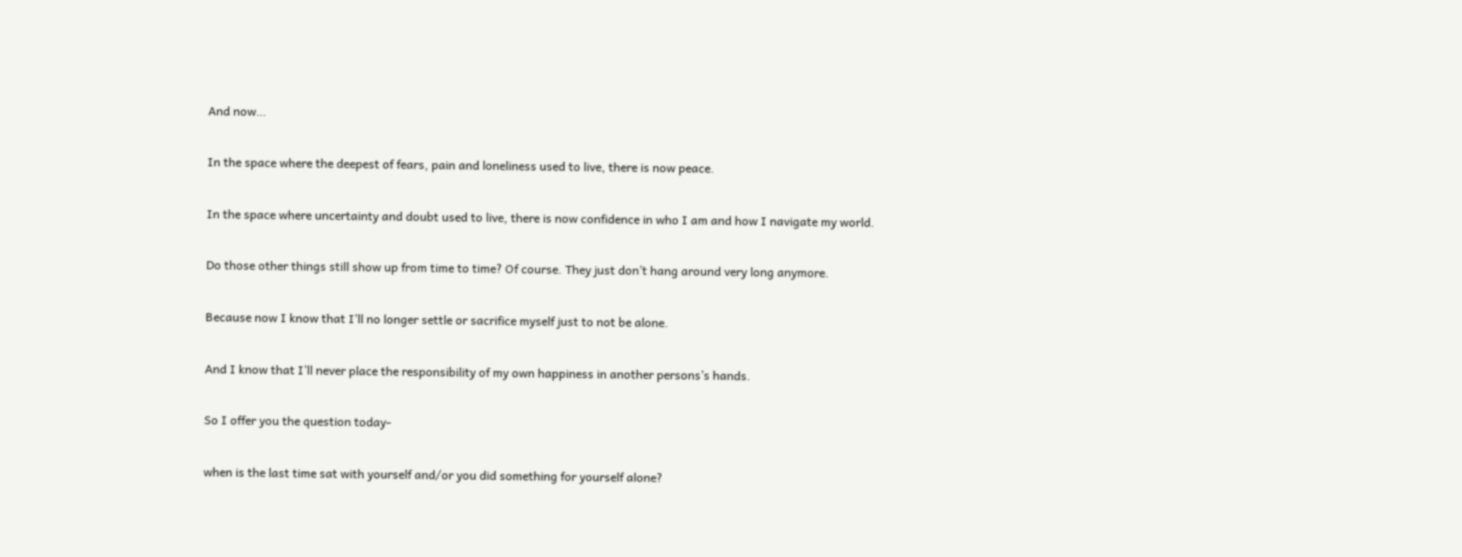And now…

In the space where the deepest of fears, pain and loneliness used to live, there is now peace.

In the space where uncertainty and doubt used to live, there is now confidence in who I am and how I navigate my world.

Do those other things still show up from time to time? Of course. They just don’t hang around very long anymore.

Because now I know that I’ll no longer settle or sacrifice myself just to not be alone.

And I know that I’ll never place the responsibility of my own happiness in another persons’s hands.

So I offer you the question today-

when is the last time sat with yourself and/or you did something for yourself alone?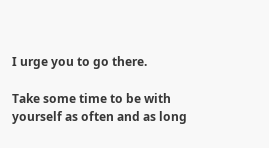I urge you to go there.

Take some time to be with yourself as often and as long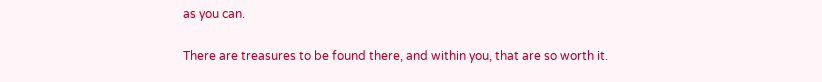as you can.

There are treasures to be found there, and within you, that are so worth it.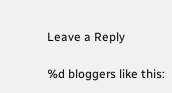Leave a Reply

%d bloggers like this: